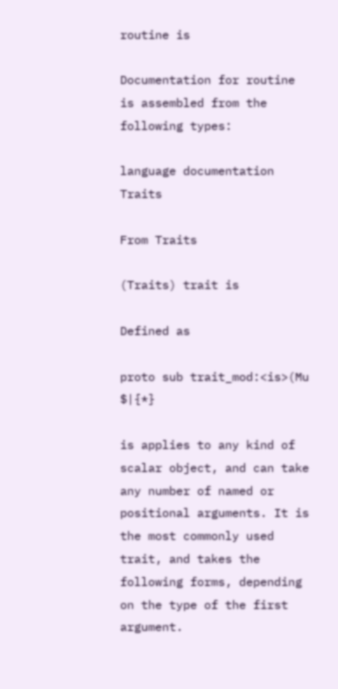routine is

Documentation for routine is assembled from the following types:

language documentation Traits

From Traits

(Traits) trait is

Defined as

proto sub trait_mod:<is>(Mu $|{*}

is applies to any kind of scalar object, and can take any number of named or positional arguments. It is the most commonly used trait, and takes the following forms, depending on the type of the first argument.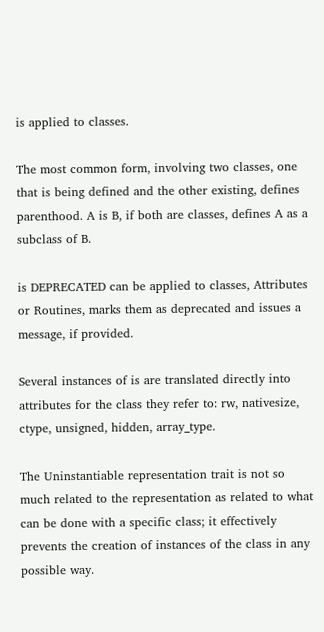is applied to classes.

The most common form, involving two classes, one that is being defined and the other existing, defines parenthood. A is B, if both are classes, defines A as a subclass of B.

is DEPRECATED can be applied to classes, Attributes or Routines, marks them as deprecated and issues a message, if provided.

Several instances of is are translated directly into attributes for the class they refer to: rw, nativesize, ctype, unsigned, hidden, array_type.

The Uninstantiable representation trait is not so much related to the representation as related to what can be done with a specific class; it effectively prevents the creation of instances of the class in any possible way.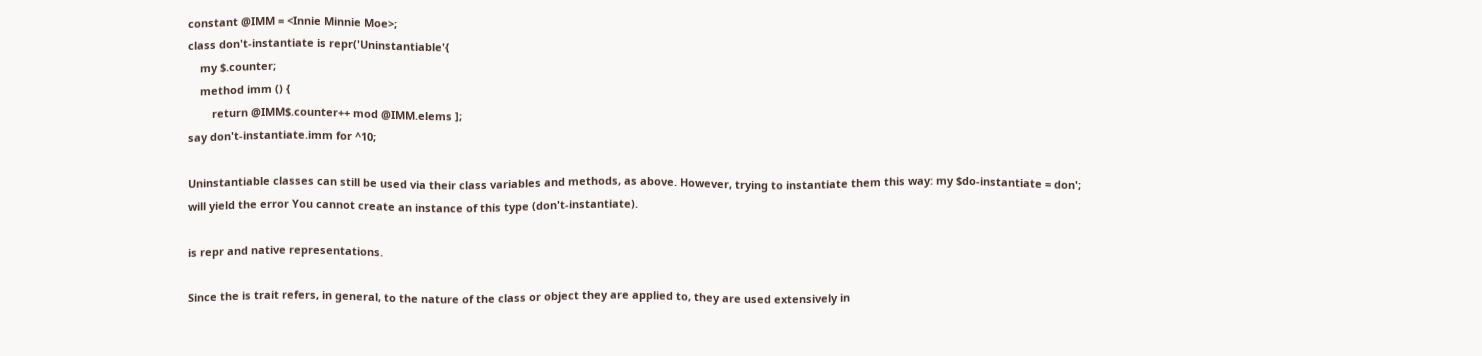constant @IMM = <Innie Minnie Moe>;
class don't-instantiate is repr('Uninstantiable'{
    my $.counter;
    method imm () {
        return @IMM$.counter++ mod @IMM.elems ];
say don't-instantiate.imm for ^10;

Uninstantiable classes can still be used via their class variables and methods, as above. However, trying to instantiate them this way: my $do-instantiate = don'; will yield the error You cannot create an instance of this type (don't-instantiate).

is repr and native representations.

Since the is trait refers, in general, to the nature of the class or object they are applied to, they are used extensively in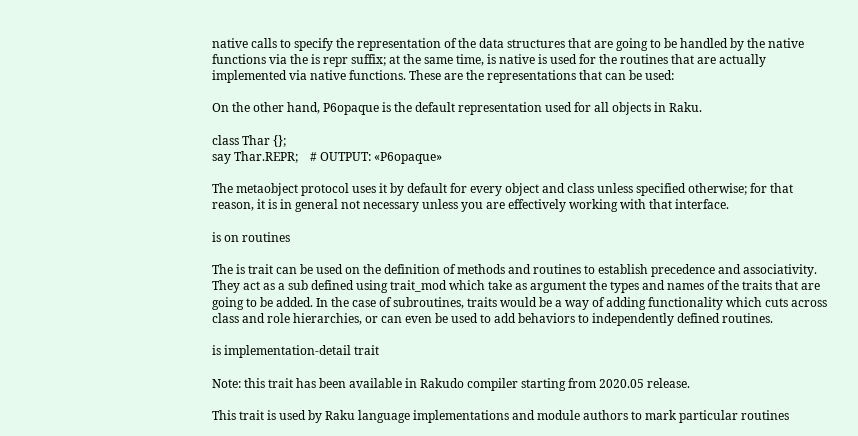native calls to specify the representation of the data structures that are going to be handled by the native functions via the is repr suffix; at the same time, is native is used for the routines that are actually implemented via native functions. These are the representations that can be used:

On the other hand, P6opaque is the default representation used for all objects in Raku.

class Thar {};
say Thar.REPR;    # OUTPUT: «P6opaque»

The metaobject protocol uses it by default for every object and class unless specified otherwise; for that reason, it is in general not necessary unless you are effectively working with that interface.

is on routines

The is trait can be used on the definition of methods and routines to establish precedence and associativity. They act as a sub defined using trait_mod which take as argument the types and names of the traits that are going to be added. In the case of subroutines, traits would be a way of adding functionality which cuts across class and role hierarchies, or can even be used to add behaviors to independently defined routines.

is implementation-detail trait

Note: this trait has been available in Rakudo compiler starting from 2020.05 release.

This trait is used by Raku language implementations and module authors to mark particular routines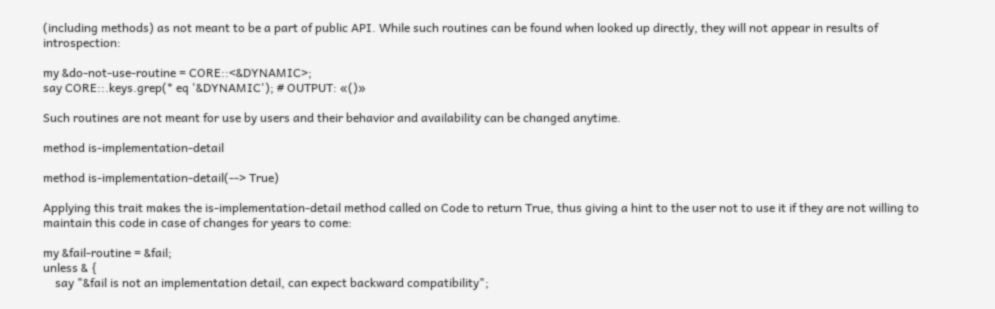(including methods) as not meant to be a part of public API. While such routines can be found when looked up directly, they will not appear in results of introspection:

my &do-not-use-routine = CORE::<&DYNAMIC>;
say CORE::.keys.grep(* eq '&DYNAMIC'); # OUTPUT: «()»

Such routines are not meant for use by users and their behavior and availability can be changed anytime.

method is-implementation-detail

method is-implementation-detail(--> True)

Applying this trait makes the is-implementation-detail method called on Code to return True, thus giving a hint to the user not to use it if they are not willing to maintain this code in case of changes for years to come:

my &fail-routine = &fail;
unless & {
    say "&fail is not an implementation detail, can expect backward compatibility";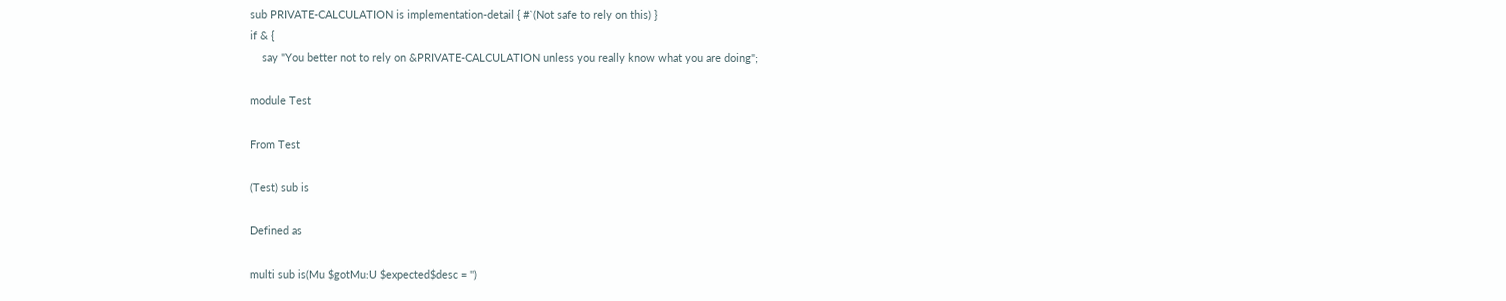sub PRIVATE-CALCULATION is implementation-detail { #`(Not safe to rely on this) }
if & {
    say "You better not to rely on &PRIVATE-CALCULATION unless you really know what you are doing";

module Test

From Test

(Test) sub is

Defined as

multi sub is(Mu $gotMu:U $expected$desc = '')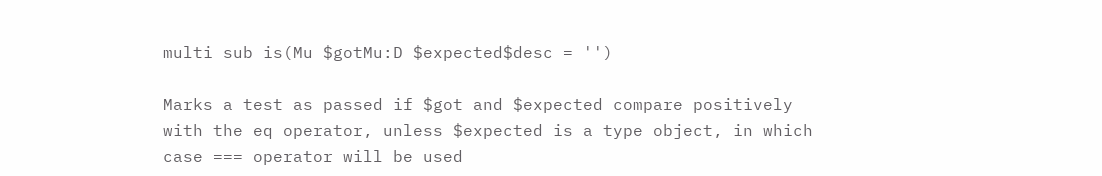multi sub is(Mu $gotMu:D $expected$desc = '')

Marks a test as passed if $got and $expected compare positively with the eq operator, unless $expected is a type object, in which case === operator will be used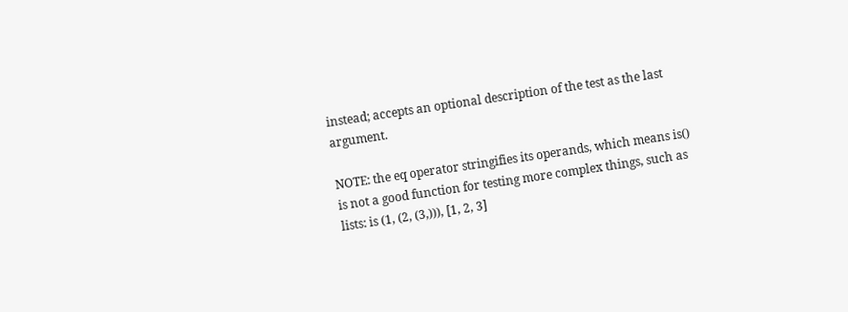instead; accepts an optional description of the test as the last argument.

NOTE: the eq operator stringifies its operands, which means is() is not a good function for testing more complex things, such as lists: is (1, (2, (3,))), [1, 2, 3]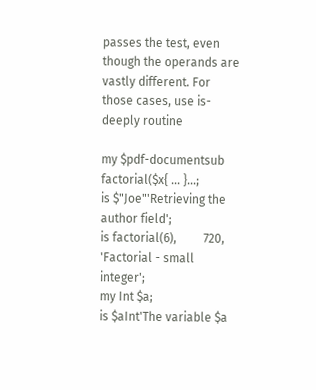passes the test, even though the operands are vastly different. For those cases, use is-deeply routine

my $pdf-documentsub factorial($x{ ... }...;
is $"Joe"'Retrieving the author field';
is factorial(6),         720,   'Factorial - small integer';
my Int $a;
is $aInt'The variable $a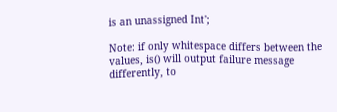is an unassigned Int';

Note: if only whitespace differs between the values, is() will output failure message differently, to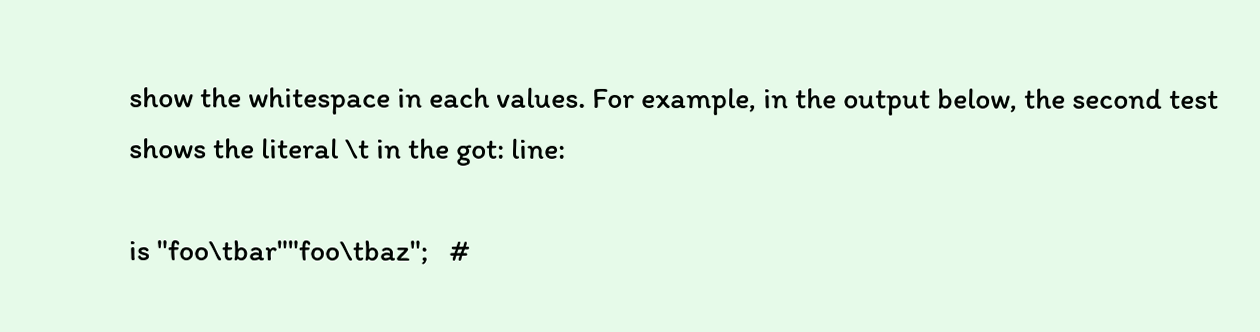show the whitespace in each values. For example, in the output below, the second test shows the literal \t in the got: line:

is "foo\tbar""foo\tbaz";   #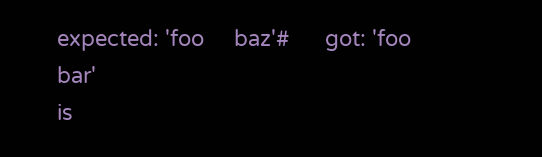expected: 'foo     baz'#      got: 'foo   bar'
is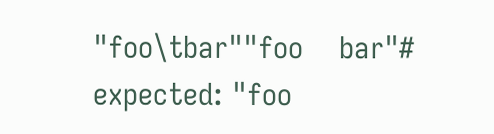"foo\tbar""foo    bar"# expected: "foo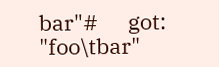bar"#      got: "foo\tbar"